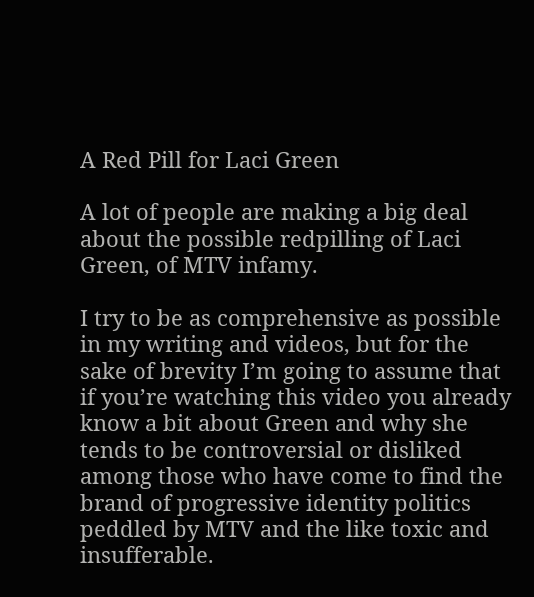A Red Pill for Laci Green

A lot of people are making a big deal about the possible redpilling of Laci Green, of MTV infamy.

I try to be as comprehensive as possible in my writing and videos, but for the sake of brevity I’m going to assume that if you’re watching this video you already know a bit about Green and why she tends to be controversial or disliked among those who have come to find the brand of progressive identity politics peddled by MTV and the like toxic and insufferable.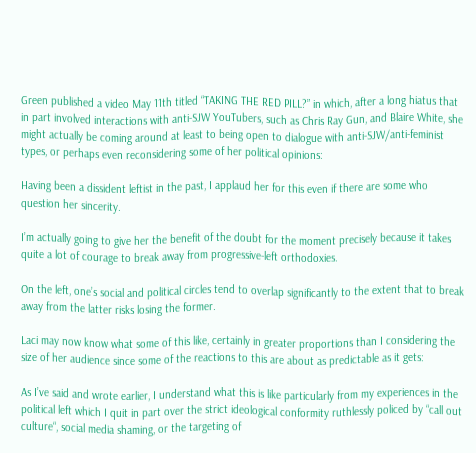Green published a video May 11th titled “TAKING THE RED PILL?” in which, after a long hiatus that in part involved interactions with anti-SJW YouTubers, such as Chris Ray Gun, and Blaire White, she might actually be coming around at least to being open to dialogue with anti-SJW/anti-feminist types, or perhaps even reconsidering some of her political opinions:

Having been a dissident leftist in the past, I applaud her for this even if there are some who question her sincerity.

I’m actually going to give her the benefit of the doubt for the moment precisely because it takes quite a lot of courage to break away from progressive-left orthodoxies.

On the left, one’s social and political circles tend to overlap significantly to the extent that to break away from the latter risks losing the former.

Laci may now know what some of this like, certainly in greater proportions than I considering the size of her audience since some of the reactions to this are about as predictable as it gets:

As I’ve said and wrote earlier, I understand what this is like particularly from my experiences in the political left which I quit in part over the strict ideological conformity ruthlessly policed by “call out culture“, social media shaming, or the targeting of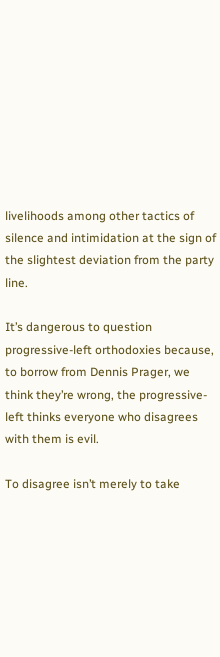livelihoods among other tactics of silence and intimidation at the sign of the slightest deviation from the party line.

It’s dangerous to question progressive-left orthodoxies because, to borrow from Dennis Prager, we think they’re wrong, the progressive-left thinks everyone who disagrees with them is evil.

To disagree isn’t merely to take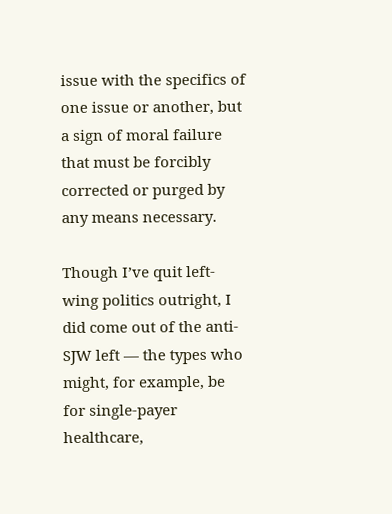issue with the specifics of one issue or another, but a sign of moral failure that must be forcibly corrected or purged by any means necessary.

Though I’ve quit left-wing politics outright, I did come out of the anti-SJW left — the types who might, for example, be for single-payer healthcare,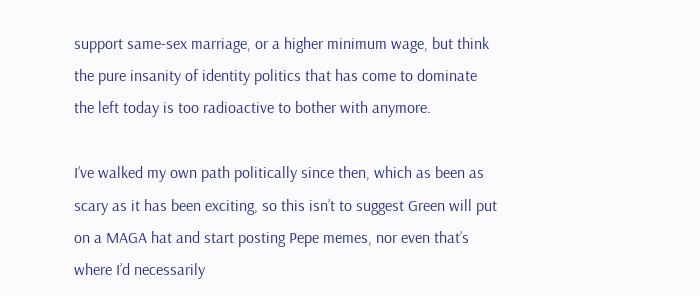support same-sex marriage, or a higher minimum wage, but think the pure insanity of identity politics that has come to dominate the left today is too radioactive to bother with anymore.

I’ve walked my own path politically since then, which as been as scary as it has been exciting, so this isn’t to suggest Green will put on a MAGA hat and start posting Pepe memes, nor even that’s where I’d necessarily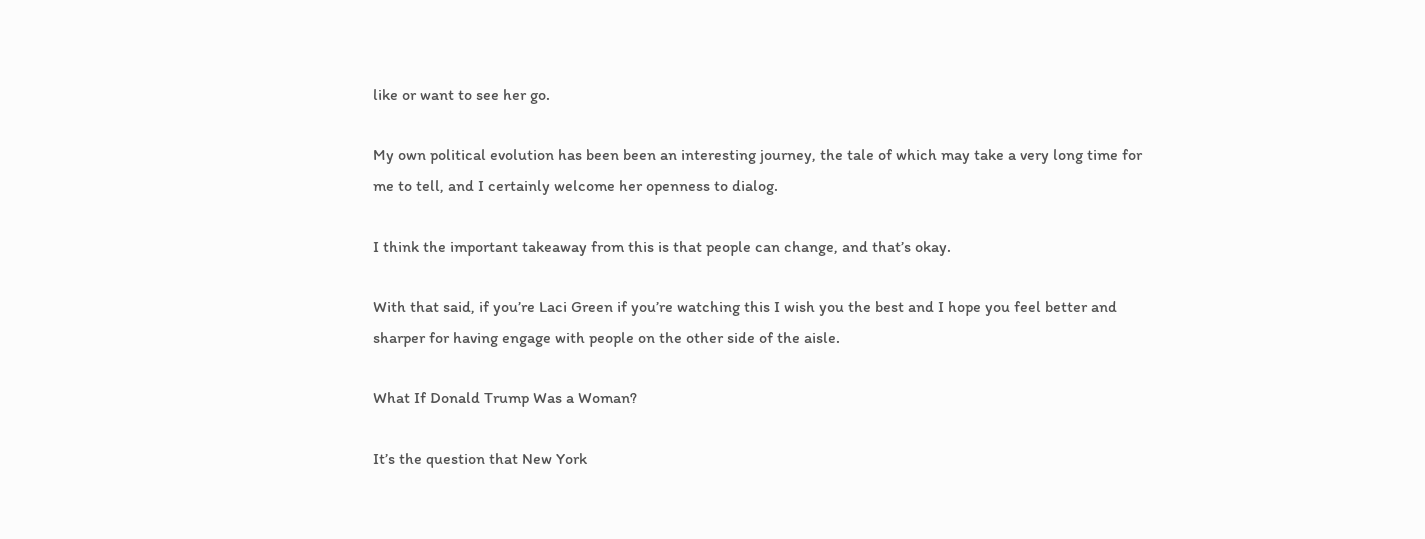like or want to see her go.

My own political evolution has been been an interesting journey, the tale of which may take a very long time for me to tell, and I certainly welcome her openness to dialog.

I think the important takeaway from this is that people can change, and that’s okay.

With that said, if you’re Laci Green if you’re watching this I wish you the best and I hope you feel better and sharper for having engage with people on the other side of the aisle.

What If Donald Trump Was a Woman?

It’s the question that New York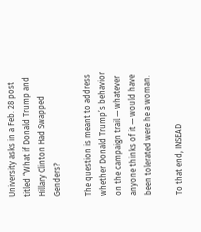University asks in a Feb. 28 post titled “What if Donald Trump and Hillary Clinton Had Swapped Genders?

The question is meant to address whether Donald Trump’s behavior on the campaign trail — whatever anyone thinks of it — would have been tolerated were he a woman.

To that end, INSEAD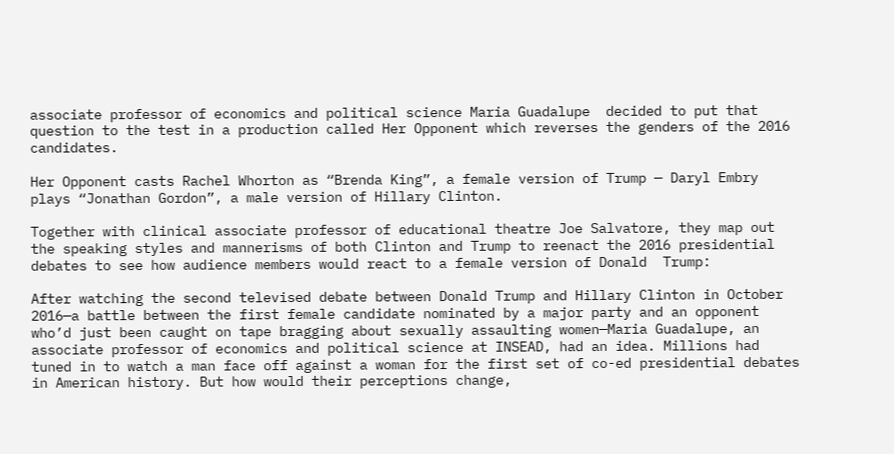associate professor of economics and political science Maria Guadalupe  decided to put that question to the test in a production called Her Opponent which reverses the genders of the 2016 candidates.

Her Opponent casts Rachel Whorton as “Brenda King”, a female version of Trump — Daryl Embry plays “Jonathan Gordon”, a male version of Hillary Clinton.

Together with clinical associate professor of educational theatre Joe Salvatore, they map out the speaking styles and mannerisms of both Clinton and Trump to reenact the 2016 presidential debates to see how audience members would react to a female version of Donald  Trump:

After watching the second televised debate between Donald Trump and Hillary Clinton in October 2016—a battle between the first female candidate nominated by a major party and an opponent who’d just been caught on tape bragging about sexually assaulting women—Maria Guadalupe, an associate professor of economics and political science at INSEAD, had an idea. Millions had tuned in to watch a man face off against a woman for the first set of co-ed presidential debates in American history. But how would their perceptions change,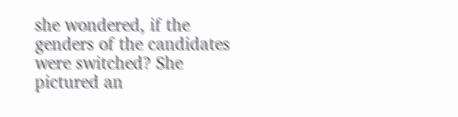she wondered, if the genders of the candidates were switched? She pictured an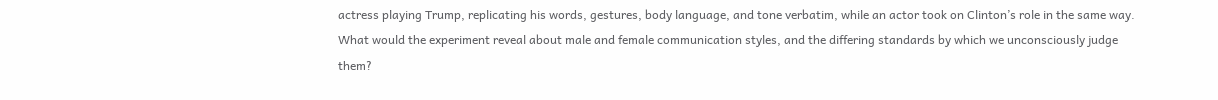actress playing Trump, replicating his words, gestures, body language, and tone verbatim, while an actor took on Clinton’s role in the same way. What would the experiment reveal about male and female communication styles, and the differing standards by which we unconsciously judge them?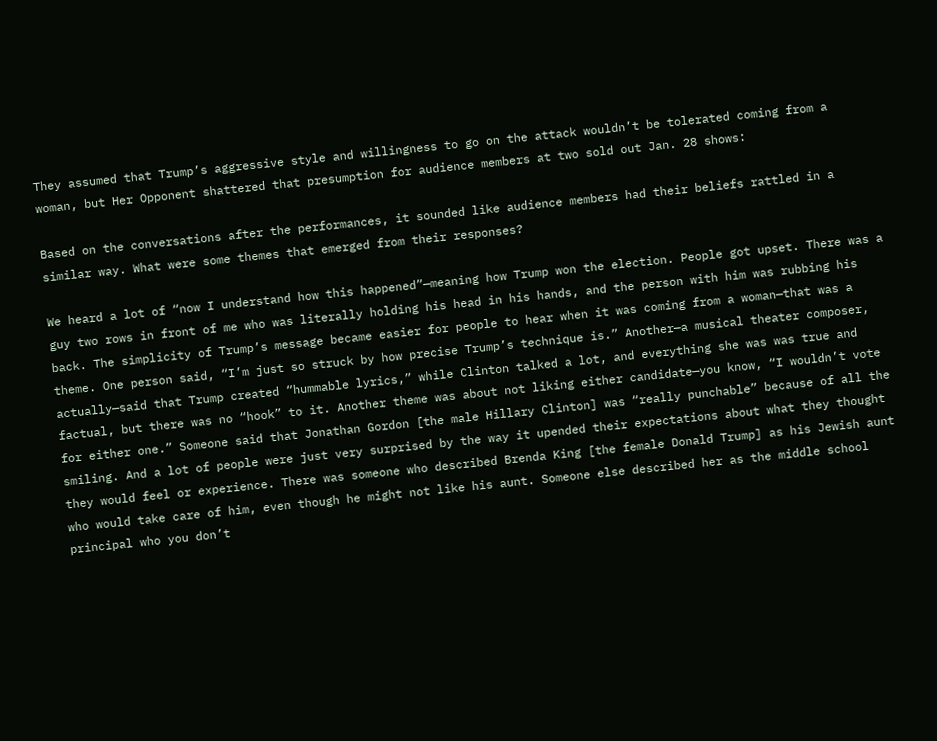They assumed that Trump’s aggressive style and willingness to go on the attack wouldn’t be tolerated coming from a woman, but Her Opponent shattered that presumption for audience members at two sold out Jan. 28 shows:

Based on the conversations after the performances, it sounded like audience members had their beliefs rattled in a similar way. What were some themes that emerged from their responses?

We heard a lot of “now I understand how this happened”—meaning how Trump won the election. People got upset. There was a guy two rows in front of me who was literally holding his head in his hands, and the person with him was rubbing his back. The simplicity of Trump’s message became easier for people to hear when it was coming from a woman—that was a theme. One person said, “I’m just so struck by how precise Trump’s technique is.” Another—a musical theater composer, actually—said that Trump created “hummable lyrics,” while Clinton talked a lot, and everything she was was true and factual, but there was no “hook” to it. Another theme was about not liking either candidate—you know, “I wouldn’t vote for either one.” Someone said that Jonathan Gordon [the male Hillary Clinton] was “really punchable” because of all the smiling. And a lot of people were just very surprised by the way it upended their expectations about what they thought they would feel or experience. There was someone who described Brenda King [the female Donald Trump] as his Jewish aunt who would take care of him, even though he might not like his aunt. Someone else described her as the middle school principal who you don’t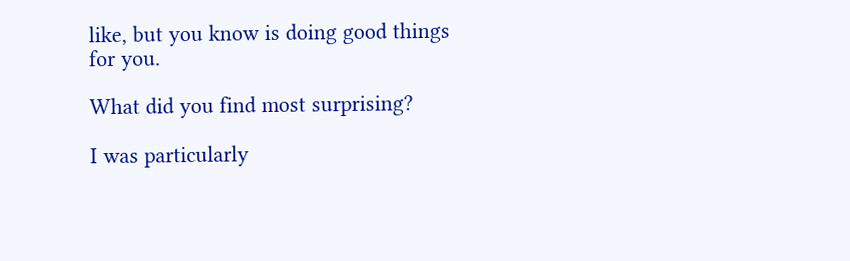like, but you know is doing good things for you.

What did you find most surprising?

I was particularly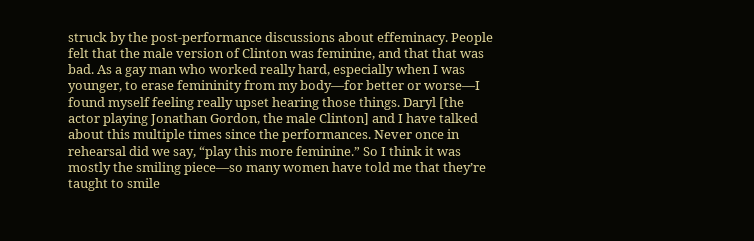struck by the post-performance discussions about effeminacy. People felt that the male version of Clinton was feminine, and that that was bad. As a gay man who worked really hard, especially when I was younger, to erase femininity from my body—for better or worse—I found myself feeling really upset hearing those things. Daryl [the actor playing Jonathan Gordon, the male Clinton] and I have talked about this multiple times since the performances. Never once in rehearsal did we say, “play this more feminine.” So I think it was mostly the smiling piece—so many women have told me that they’re taught to smile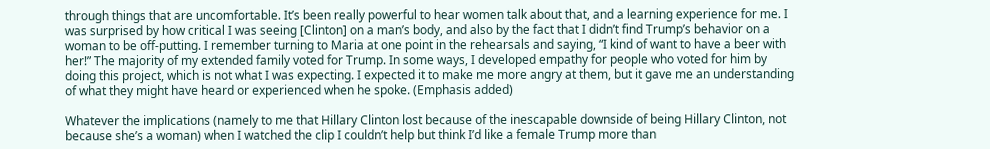through things that are uncomfortable. It’s been really powerful to hear women talk about that, and a learning experience for me. I was surprised by how critical I was seeing [Clinton] on a man’s body, and also by the fact that I didn’t find Trump’s behavior on a woman to be off-putting. I remember turning to Maria at one point in the rehearsals and saying, “I kind of want to have a beer with her!” The majority of my extended family voted for Trump. In some ways, I developed empathy for people who voted for him by doing this project, which is not what I was expecting. I expected it to make me more angry at them, but it gave me an understanding of what they might have heard or experienced when he spoke. (Emphasis added)

Whatever the implications (namely to me that Hillary Clinton lost because of the inescapable downside of being Hillary Clinton, not because she’s a woman) when I watched the clip I couldn’t help but think I’d like a female Trump more than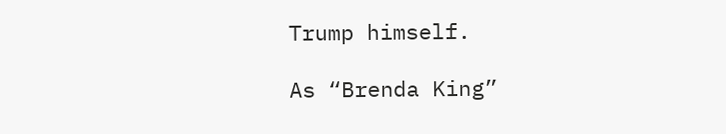Trump himself.

As “Brenda King”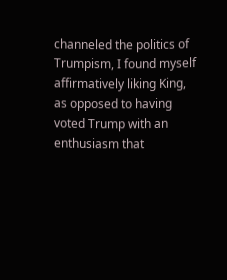channeled the politics of Trumpism, I found myself affirmatively liking King, as opposed to having voted Trump with an enthusiasm that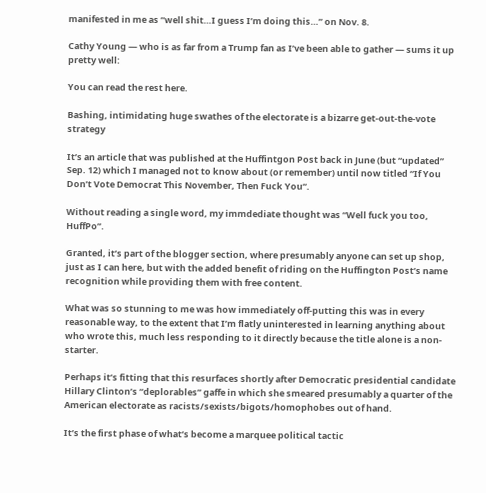manifested in me as “well shit…I guess I’m doing this…” on Nov. 8.

Cathy Young — who is as far from a Trump fan as I’ve been able to gather — sums it up pretty well:

You can read the rest here.

Bashing, intimidating huge swathes of the electorate is a bizarre get-out-the-vote strategy

It’s an article that was published at the Huffintgon Post back in June (but “updated” Sep. 12) which I managed not to know about (or remember) until now titled “If You Don’t Vote Democrat This November, Then Fuck You“.

Without reading a single word, my immdediate thought was “Well fuck you too, HuffPo”.

Granted, it’s part of the blogger section, where presumably anyone can set up shop, just as I can here, but with the added benefit of riding on the Huffington Post’s name recognition while providing them with free content.

What was so stunning to me was how immediately off-putting this was in every reasonable way, to the extent that I’m flatly uninterested in learning anything about who wrote this, much less responding to it directly because the title alone is a non-starter.

Perhaps it’s fitting that this resurfaces shortly after Democratic presidential candidate Hillary Clinton’s “deplorables” gaffe in which she smeared presumably a quarter of the American electorate as racists/sexists/bigots/homophobes out of hand.

It’s the first phase of what’s become a marquee political tactic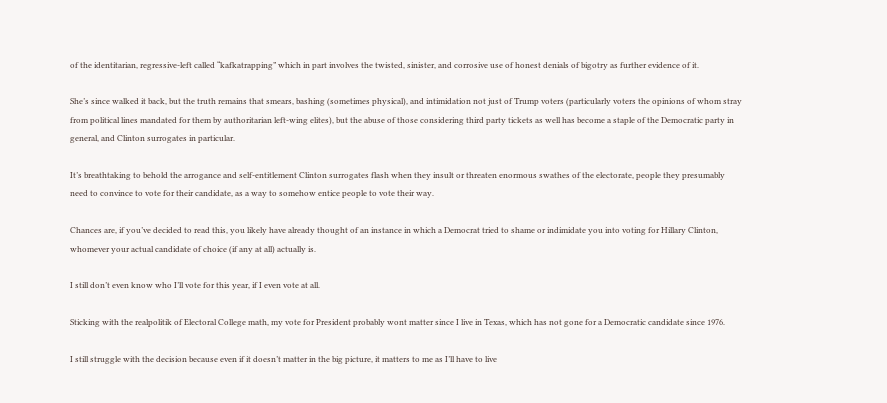of the identitarian, regressive-left called “kafkatrapping” which in part involves the twisted, sinister, and corrosive use of honest denials of bigotry as further evidence of it.

She’s since walked it back, but the truth remains that smears, bashing (sometimes physical), and intimidation not just of Trump voters (particularly voters the opinions of whom stray from political lines mandated for them by authoritarian left-wing elites), but the abuse of those considering third party tickets as well has become a staple of the Democratic party in general, and Clinton surrogates in particular.

It’s breathtaking to behold the arrogance and self-entitlement Clinton surrogates flash when they insult or threaten enormous swathes of the electorate, people they presumably need to convince to vote for their candidate, as a way to somehow entice people to vote their way.

Chances are, if you’ve decided to read this, you likely have already thought of an instance in which a Democrat tried to shame or indimidate you into voting for Hillary Clinton, whomever your actual candidate of choice (if any at all) actually is.

I still don’t even know who I’ll vote for this year, if I even vote at all.

Sticking with the realpolitik of Electoral College math, my vote for President probably wont matter since I live in Texas, which has not gone for a Democratic candidate since 1976.

I still struggle with the decision because even if it doesn’t matter in the big picture, it matters to me as I’ll have to live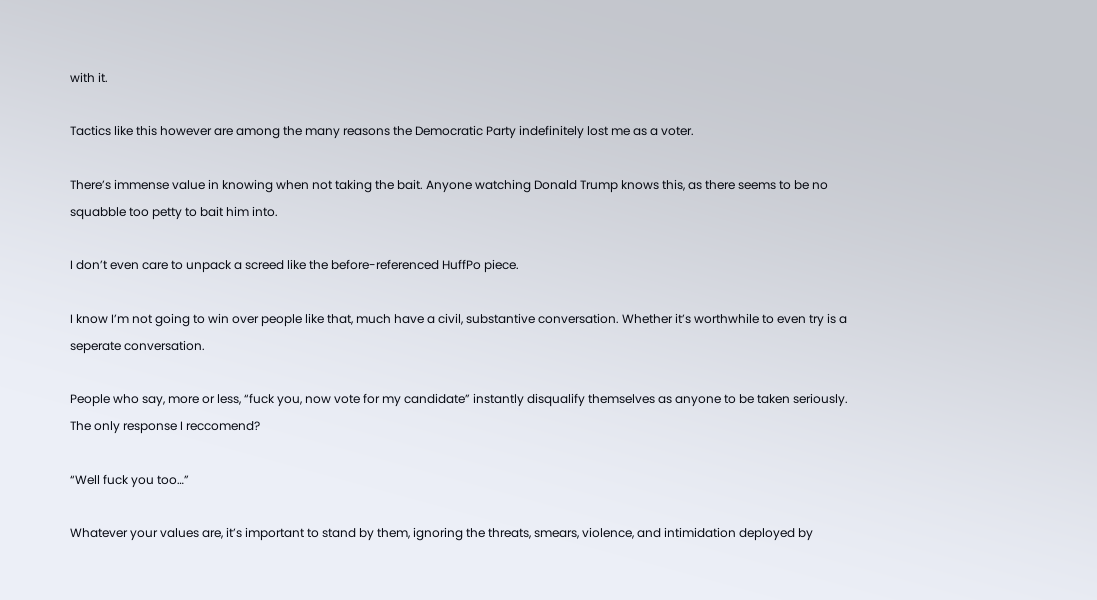with it.

Tactics like this however are among the many reasons the Democratic Party indefinitely lost me as a voter.

There’s immense value in knowing when not taking the bait. Anyone watching Donald Trump knows this, as there seems to be no squabble too petty to bait him into.

I don’t even care to unpack a screed like the before-referenced HuffPo piece.

I know I’m not going to win over people like that, much have a civil, substantive conversation. Whether it’s worthwhile to even try is a seperate conversation.

People who say, more or less, “fuck you, now vote for my candidate” instantly disqualify themselves as anyone to be taken seriously. The only response I reccomend?

“Well fuck you too…”

Whatever your values are, it’s important to stand by them, ignoring the threats, smears, violence, and intimidation deployed by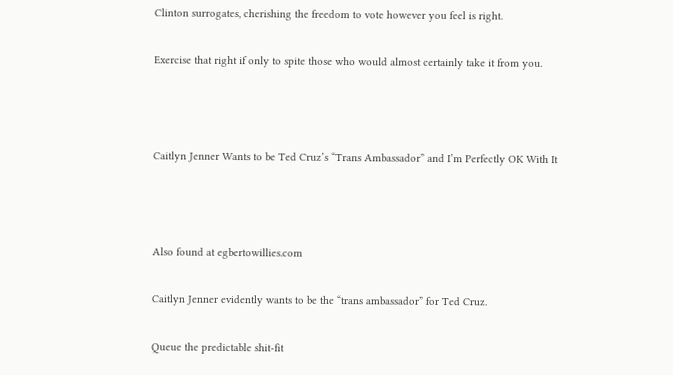Clinton surrogates, cherishing the freedom to vote however you feel is right.

Exercise that right if only to spite those who would almost certainly take it from you.



Caitlyn Jenner Wants to be Ted Cruz’s “Trans Ambassador” and I’m Perfectly OK With It



Also found at egbertowillies.com

Caitlyn Jenner evidently wants to be the “trans ambassador” for Ted Cruz.

Queue the predictable shit-fit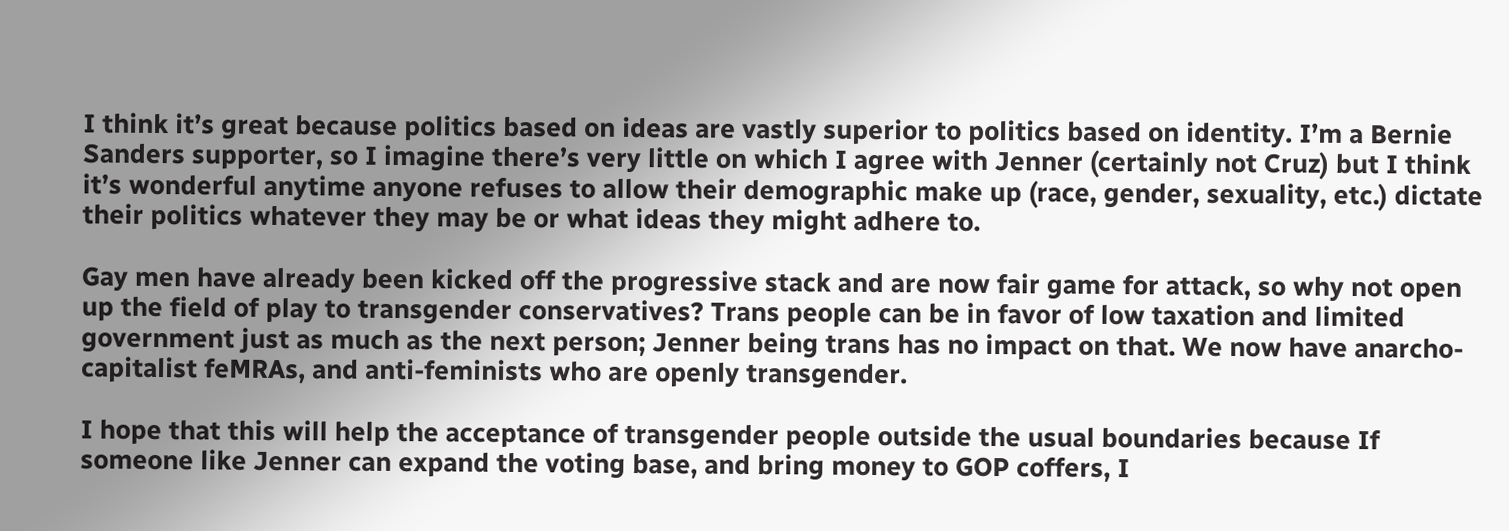I think it’s great because politics based on ideas are vastly superior to politics based on identity. I’m a Bernie Sanders supporter, so I imagine there’s very little on which I agree with Jenner (certainly not Cruz) but I think it’s wonderful anytime anyone refuses to allow their demographic make up (race, gender, sexuality, etc.) dictate their politics whatever they may be or what ideas they might adhere to.

Gay men have already been kicked off the progressive stack and are now fair game for attack, so why not open up the field of play to transgender conservatives? Trans people can be in favor of low taxation and limited government just as much as the next person; Jenner being trans has no impact on that. We now have anarcho-capitalist feMRAs, and anti-feminists who are openly transgender.

I hope that this will help the acceptance of transgender people outside the usual boundaries because If someone like Jenner can expand the voting base, and bring money to GOP coffers, I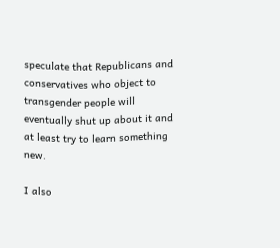speculate that Republicans and conservatives who object to transgender people will eventually shut up about it and at least try to learn something new.

I also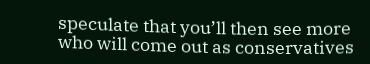speculate that you’ll then see more who will come out as conservatives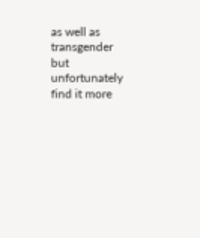as well as transgender but unfortunately find it more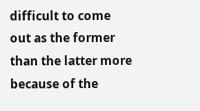difficult to come out as the former than the latter more because of the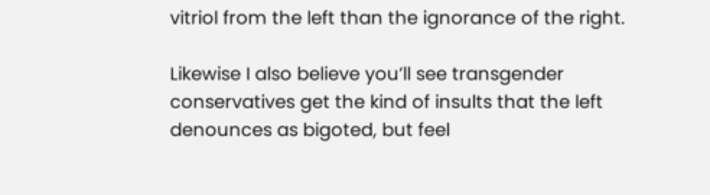vitriol from the left than the ignorance of the right.

Likewise I also believe you’ll see transgender conservatives get the kind of insults that the left denounces as bigoted, but feel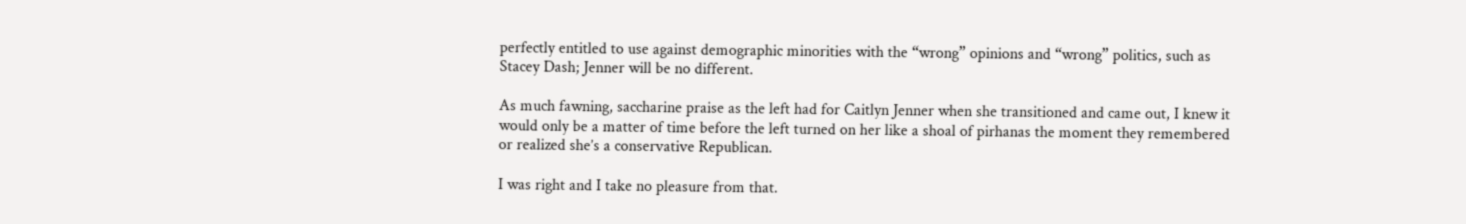perfectly entitled to use against demographic minorities with the “wrong” opinions and “wrong” politics, such as Stacey Dash; Jenner will be no different.

As much fawning, saccharine praise as the left had for Caitlyn Jenner when she transitioned and came out, I knew it would only be a matter of time before the left turned on her like a shoal of pirhanas the moment they remembered or realized she’s a conservative Republican.

I was right and I take no pleasure from that.